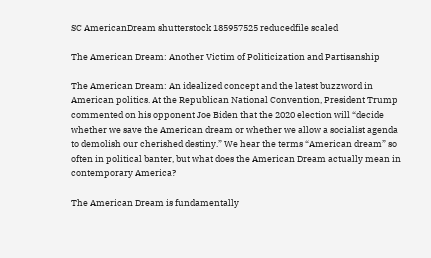SC AmericanDream shutterstock 185957525 reducedfile scaled

The American Dream: Another Victim of Politicization and Partisanship

The American Dream: An idealized concept and the latest buzzword in American politics. At the Republican National Convention, President Trump commented on his opponent Joe Biden that the 2020 election will “decide whether we save the American dream or whether we allow a socialist agenda to demolish our cherished destiny.” We hear the terms “American dream” so often in political banter, but what does the American Dream actually mean in contemporary America?

The American Dream is fundamentally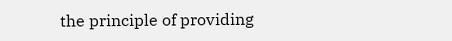the principle of providing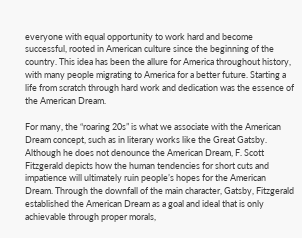everyone with equal opportunity to work hard and become successful, rooted in American culture since the beginning of the country. This idea has been the allure for America throughout history, with many people migrating to America for a better future. Starting a life from scratch through hard work and dedication was the essence of the American Dream.

For many, the “roaring 20s” is what we associate with the American Dream concept, such as in literary works like the Great Gatsby. Although he does not denounce the American Dream, F. Scott Fitzgerald depicts how the human tendencies for short cuts and impatience will ultimately ruin people’s hopes for the American Dream. Through the downfall of the main character, Gatsby, Fitzgerald established the American Dream as a goal and ideal that is only achievable through proper morals,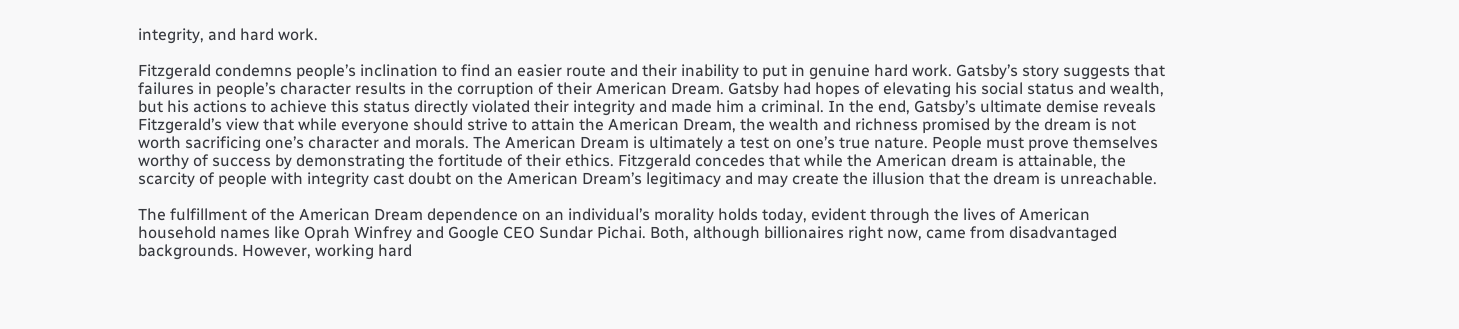integrity, and hard work.

Fitzgerald condemns people’s inclination to find an easier route and their inability to put in genuine hard work. Gatsby’s story suggests that failures in people’s character results in the corruption of their American Dream. Gatsby had hopes of elevating his social status and wealth, but his actions to achieve this status directly violated their integrity and made him a criminal. In the end, Gatsby’s ultimate demise reveals Fitzgerald’s view that while everyone should strive to attain the American Dream, the wealth and richness promised by the dream is not worth sacrificing one’s character and morals. The American Dream is ultimately a test on one’s true nature. People must prove themselves worthy of success by demonstrating the fortitude of their ethics. Fitzgerald concedes that while the American dream is attainable, the scarcity of people with integrity cast doubt on the American Dream’s legitimacy and may create the illusion that the dream is unreachable.

The fulfillment of the American Dream dependence on an individual’s morality holds today, evident through the lives of American household names like Oprah Winfrey and Google CEO Sundar Pichai. Both, although billionaires right now, came from disadvantaged backgrounds. However, working hard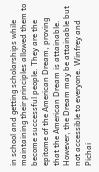in school and getting scholarships while maintaining their principles allowed them to become successful people. They are the epitome of the American Dream, proving that the American Dream is attainable. However, the Dream may be attainable but not accessible to everyone. Winfrey and Pichai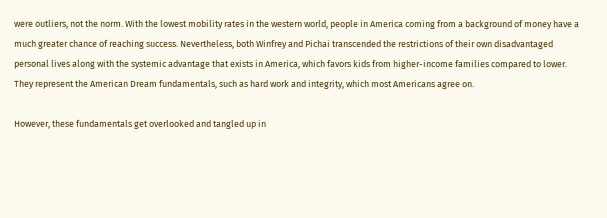were outliers, not the norm. With the lowest mobility rates in the western world, people in America coming from a background of money have a much greater chance of reaching success. Nevertheless, both Winfrey and Pichai transcended the restrictions of their own disadvantaged personal lives along with the systemic advantage that exists in America, which favors kids from higher-income families compared to lower. They represent the American Dream fundamentals, such as hard work and integrity, which most Americans agree on.

However, these fundamentals get overlooked and tangled up in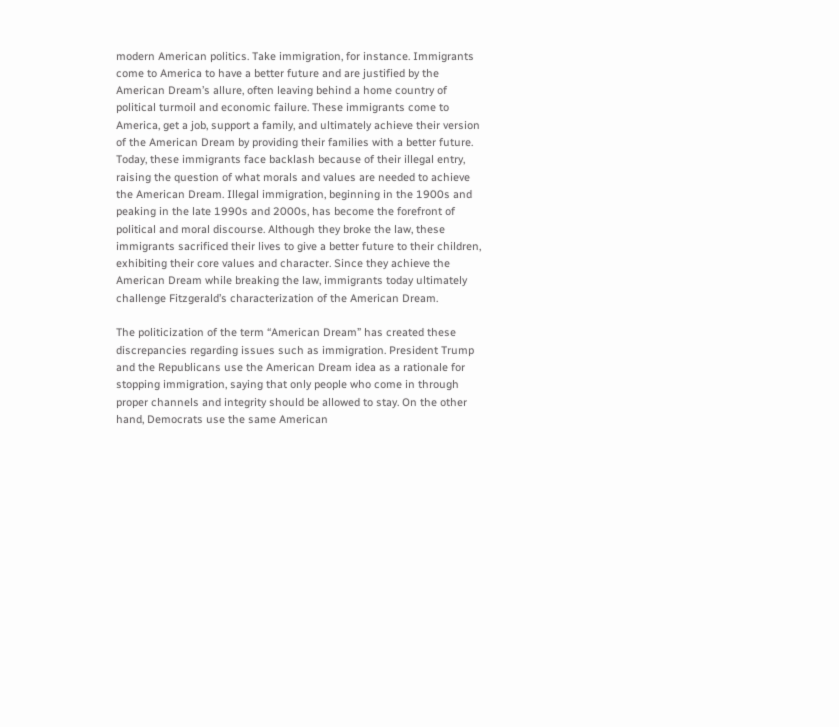modern American politics. Take immigration, for instance. Immigrants come to America to have a better future and are justified by the American Dream’s allure, often leaving behind a home country of political turmoil and economic failure. These immigrants come to America, get a job, support a family, and ultimately achieve their version of the American Dream by providing their families with a better future. Today, these immigrants face backlash because of their illegal entry, raising the question of what morals and values are needed to achieve the American Dream. Illegal immigration, beginning in the 1900s and peaking in the late 1990s and 2000s, has become the forefront of political and moral discourse. Although they broke the law, these immigrants sacrificed their lives to give a better future to their children, exhibiting their core values and character. Since they achieve the American Dream while breaking the law, immigrants today ultimately challenge Fitzgerald’s characterization of the American Dream.

The politicization of the term “American Dream” has created these discrepancies regarding issues such as immigration. President Trump and the Republicans use the American Dream idea as a rationale for stopping immigration, saying that only people who come in through proper channels and integrity should be allowed to stay. On the other hand, Democrats use the same American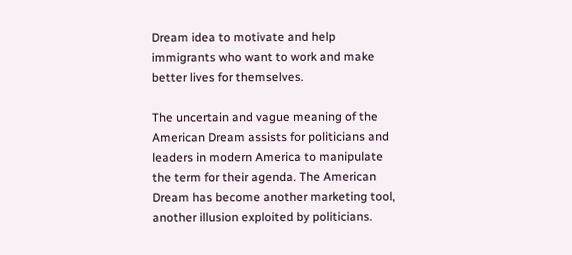Dream idea to motivate and help immigrants who want to work and make better lives for themselves.

The uncertain and vague meaning of the American Dream assists for politicians and leaders in modern America to manipulate the term for their agenda. The American Dream has become another marketing tool, another illusion exploited by politicians.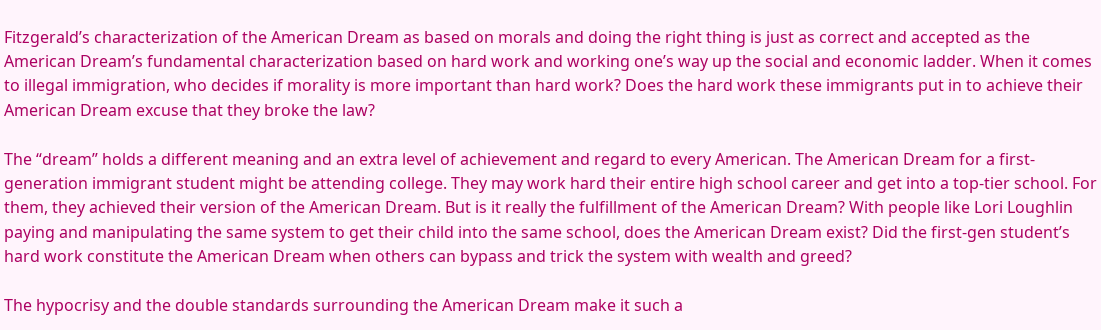Fitzgerald’s characterization of the American Dream as based on morals and doing the right thing is just as correct and accepted as the American Dream’s fundamental characterization based on hard work and working one’s way up the social and economic ladder. When it comes to illegal immigration, who decides if morality is more important than hard work? Does the hard work these immigrants put in to achieve their American Dream excuse that they broke the law?

The “dream” holds a different meaning and an extra level of achievement and regard to every American. The American Dream for a first-generation immigrant student might be attending college. They may work hard their entire high school career and get into a top-tier school. For them, they achieved their version of the American Dream. But is it really the fulfillment of the American Dream? With people like Lori Loughlin paying and manipulating the same system to get their child into the same school, does the American Dream exist? Did the first-gen student’s hard work constitute the American Dream when others can bypass and trick the system with wealth and greed?

The hypocrisy and the double standards surrounding the American Dream make it such a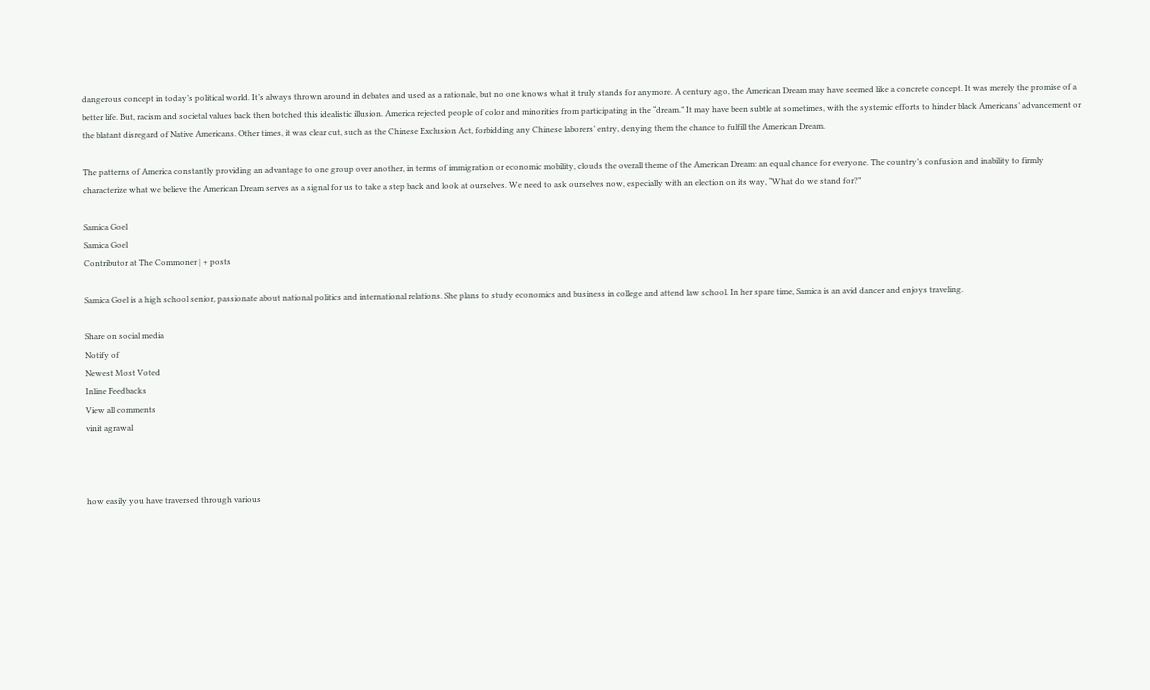dangerous concept in today’s political world. It’s always thrown around in debates and used as a rationale, but no one knows what it truly stands for anymore. A century ago, the American Dream may have seemed like a concrete concept. It was merely the promise of a better life. But, racism and societal values back then botched this idealistic illusion. America rejected people of color and minorities from participating in the “dream.” It may have been subtle at sometimes, with the systemic efforts to hinder black Americans’ advancement or the blatant disregard of Native Americans. Other times, it was clear cut, such as the Chinese Exclusion Act, forbidding any Chinese laborers’ entry, denying them the chance to fulfill the American Dream.

The patterns of America constantly providing an advantage to one group over another, in terms of immigration or economic mobility, clouds the overall theme of the American Dream: an equal chance for everyone. The country’s confusion and inability to firmly characterize what we believe the American Dream serves as a signal for us to take a step back and look at ourselves. We need to ask ourselves now, especially with an election on its way, “What do we stand for?”

Samica Goel
Samica Goel
Contributor at The Commoner | + posts

Samica Goel is a high school senior, passionate about national politics and international relations. She plans to study economics and business in college and attend law school. In her spare time, Samica is an avid dancer and enjoys traveling.

Share on social media
Notify of
Newest Most Voted
Inline Feedbacks
View all comments
vinit agrawal



how easily you have traversed through various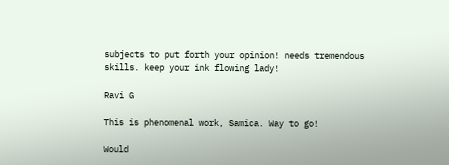subjects to put forth your opinion! needs tremendous skills. keep your ink flowing lady!

Ravi G

This is phenomenal work, Samica. Way to go!

Would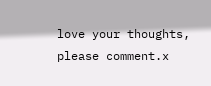love your thoughts, please comment.x